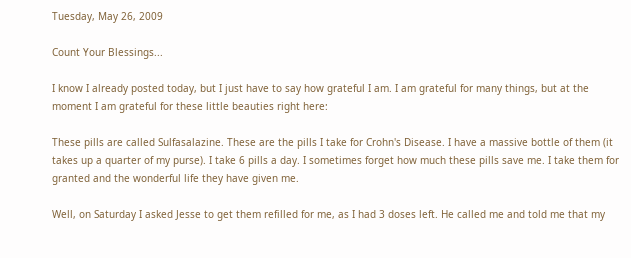Tuesday, May 26, 2009

Count Your Blessings...

I know I already posted today, but I just have to say how grateful I am. I am grateful for many things, but at the moment I am grateful for these little beauties right here:

These pills are called Sulfasalazine. These are the pills I take for Crohn's Disease. I have a massive bottle of them (it takes up a quarter of my purse). I take 6 pills a day. I sometimes forget how much these pills save me. I take them for granted and the wonderful life they have given me.

Well, on Saturday I asked Jesse to get them refilled for me, as I had 3 doses left. He called me and told me that my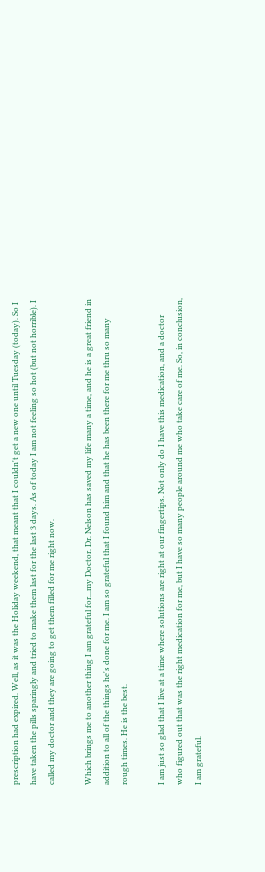prescription had expired. Well, as it was the Holiday weekend, that meant that I couldn't get a new one until Tuesday (today). So I have taken the pills sparingly and tried to make them last for the last 3 days. As of today I am not feeling so hot (but not horrible). I called my doctor and they are going to get them filled for me right now.

Which brings me to another thing I am grateful for...my Doctor. Dr. Nelson has saved my life many a time, and he is a great friend in addition to all of the things he's done for me. I am so grateful that I found him and that he has been there for me thru so many rough times. He is the best.

I am just so glad that I live at a time where solutions are right at our fingertips. Not only do I have this medication, and a doctor who figured out that was the right medication for me, but I have so many people around me who take care of me. So, in conclusion, I am grateful.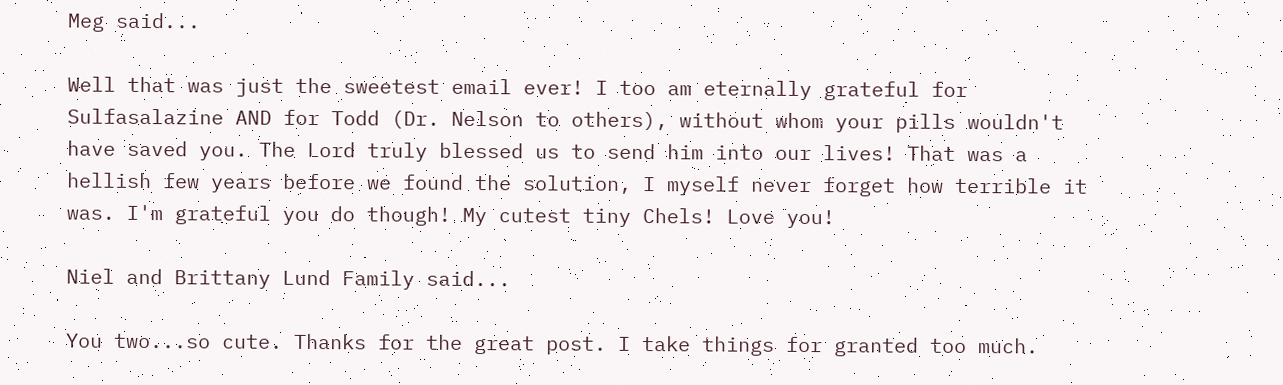Meg said...

Well that was just the sweetest email ever! I too am eternally grateful for Sulfasalazine AND for Todd (Dr. Nelson to others), without whom your pills wouldn't have saved you. The Lord truly blessed us to send him into our lives! That was a hellish few years before we found the solution, I myself never forget how terrible it was. I'm grateful you do though! My cutest tiny Chels! Love you!

Niel and Brittany Lund Family said...

You two...so cute. Thanks for the great post. I take things for granted too much.